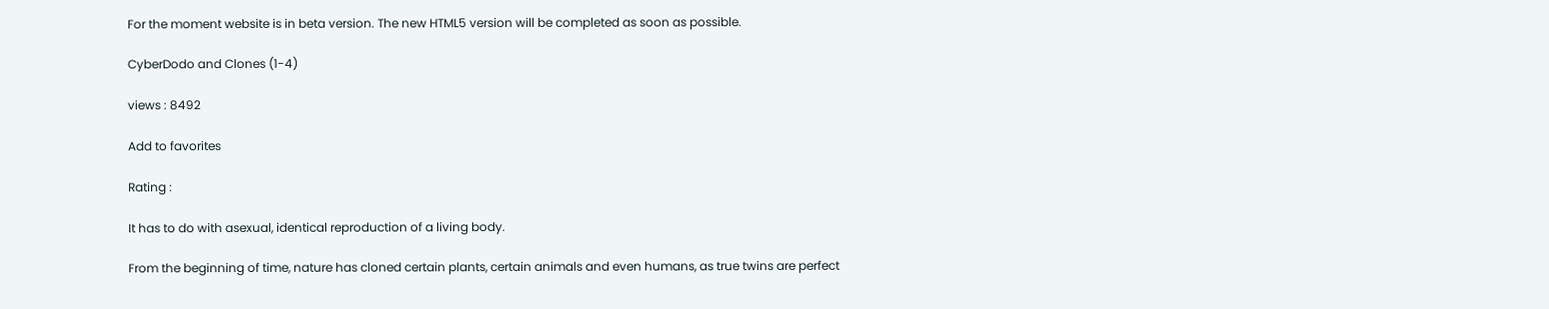For the moment website is in beta version. The new HTML5 version will be completed as soon as possible.

CyberDodo and Clones (1-4)

views : 8492

Add to favorites

Rating :

It has to do with asexual, identical reproduction of a living body.

From the beginning of time, nature has cloned certain plants, certain animals and even humans, as true twins are perfect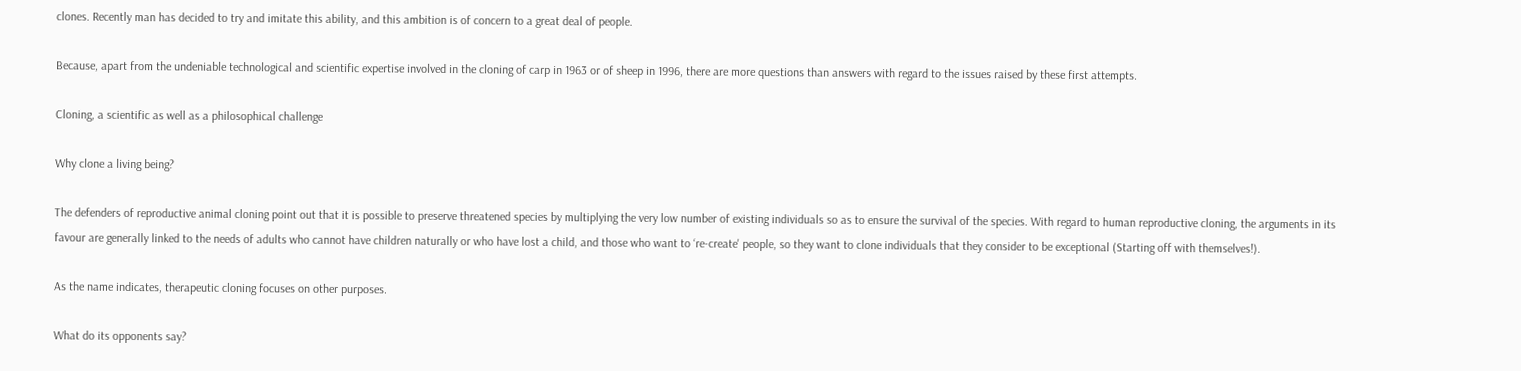clones. Recently man has decided to try and imitate this ability, and this ambition is of concern to a great deal of people.

Because, apart from the undeniable technological and scientific expertise involved in the cloning of carp in 1963 or of sheep in 1996, there are more questions than answers with regard to the issues raised by these first attempts.

Cloning, a scientific as well as a philosophical challenge

Why clone a living being?

The defenders of reproductive animal cloning point out that it is possible to preserve threatened species by multiplying the very low number of existing individuals so as to ensure the survival of the species. With regard to human reproductive cloning, the arguments in its favour are generally linked to the needs of adults who cannot have children naturally or who have lost a child, and those who want to ‘re-create' people, so they want to clone individuals that they consider to be exceptional (Starting off with themselves!).

As the name indicates, therapeutic cloning focuses on other purposes.

What do its opponents say?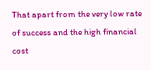That apart from the very low rate of success and the high financial cost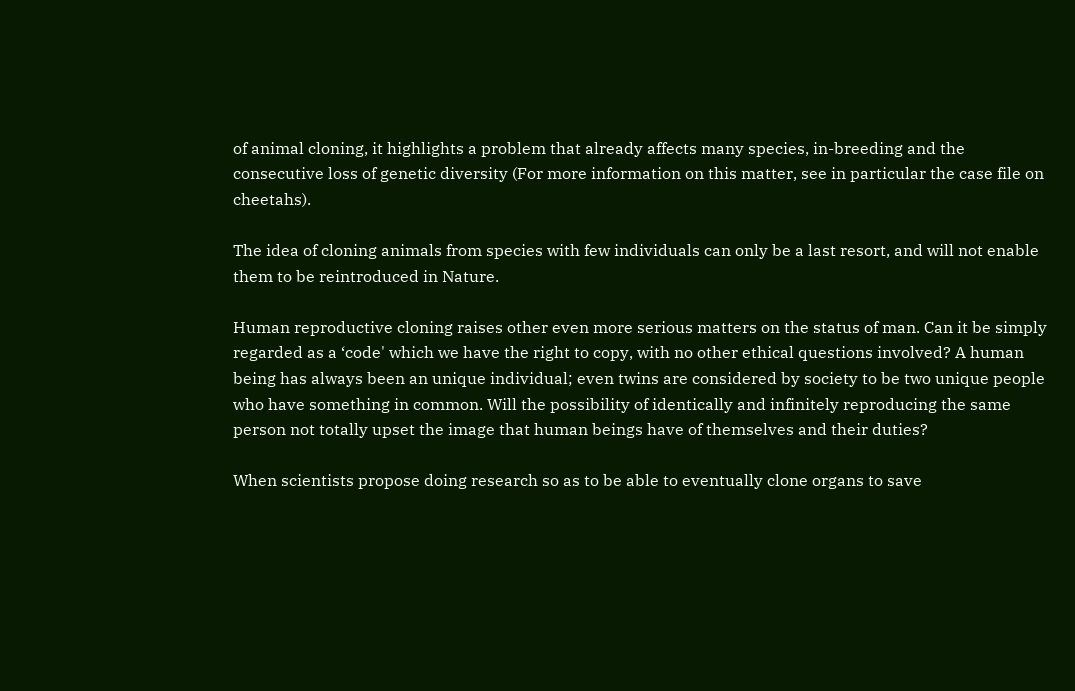of animal cloning, it highlights a problem that already affects many species, in-breeding and the consecutive loss of genetic diversity (For more information on this matter, see in particular the case file on cheetahs).

The idea of cloning animals from species with few individuals can only be a last resort, and will not enable them to be reintroduced in Nature.

Human reproductive cloning raises other even more serious matters on the status of man. Can it be simply regarded as a ‘code' which we have the right to copy, with no other ethical questions involved? A human being has always been an unique individual; even twins are considered by society to be two unique people who have something in common. Will the possibility of identically and infinitely reproducing the same person not totally upset the image that human beings have of themselves and their duties?

When scientists propose doing research so as to be able to eventually clone organs to save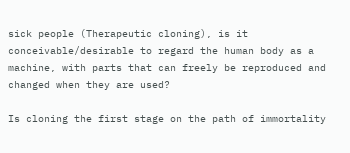sick people (Therapeutic cloning), is it conceivable/desirable to regard the human body as a machine, with parts that can freely be reproduced and changed when they are used?

Is cloning the first stage on the path of immortality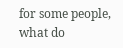for some people, what do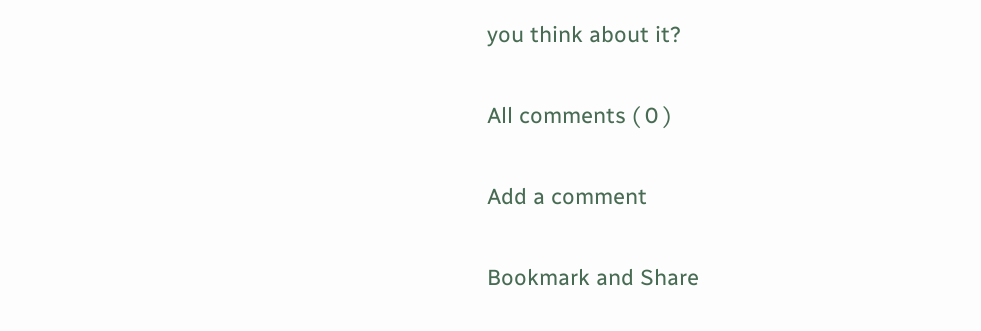you think about it?

All comments ( 0 )

Add a comment

Bookmark and Share